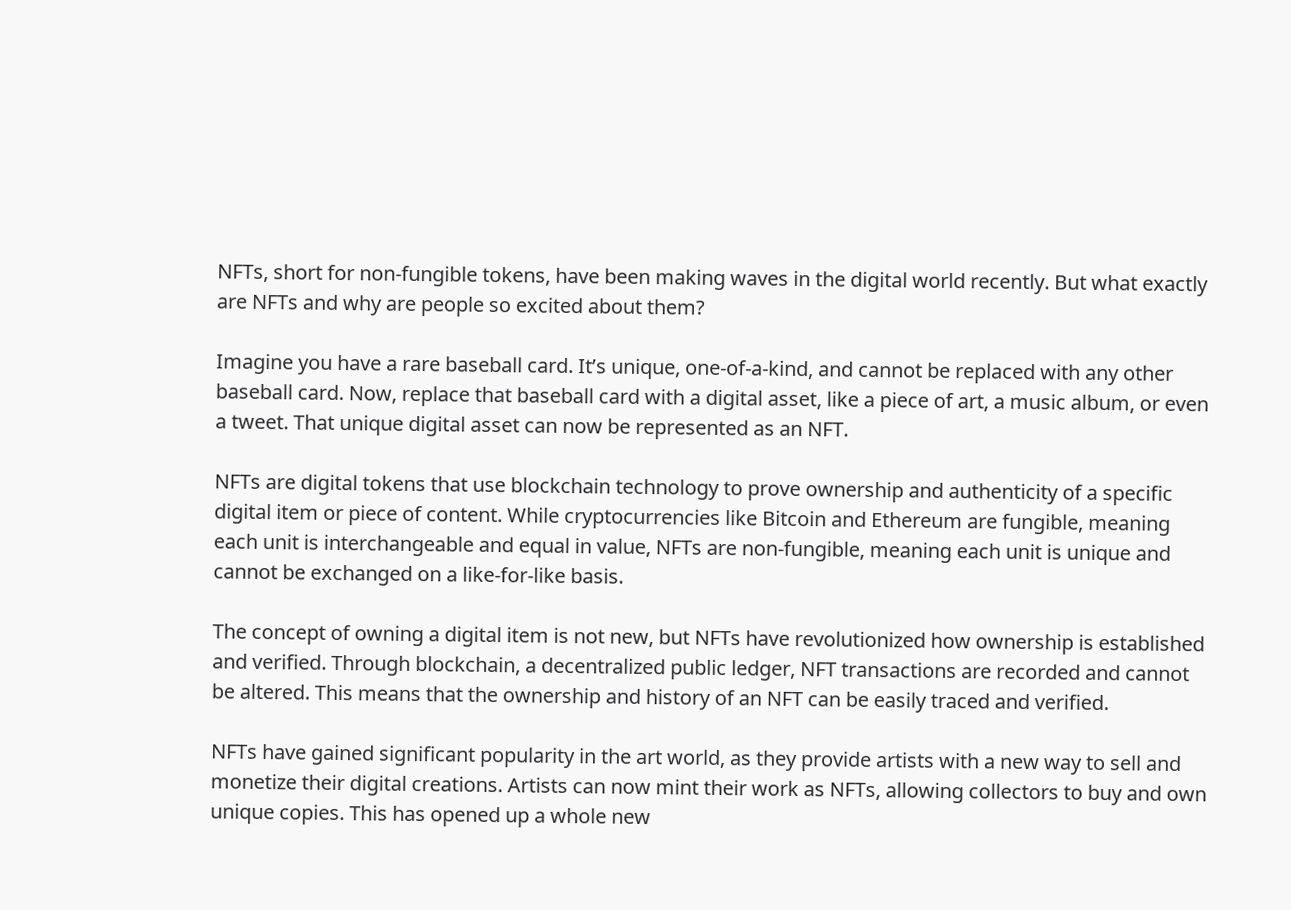NFTs, short for non-fungible tokens, have been making waves in the digital world recently. But what exactly are NFTs and why are people so excited about them?

Imagine you have a rare baseball card. It’s unique, one-of-a-kind, and cannot be replaced with any other baseball card. Now, replace that baseball card with a digital asset, like a piece of art, a music album, or even a tweet. That unique digital asset can now be represented as an NFT.

NFTs are digital tokens that use blockchain technology to prove ownership and authenticity of a specific digital item or piece of content. While cryptocurrencies like Bitcoin and Ethereum are fungible, meaning each unit is interchangeable and equal in value, NFTs are non-fungible, meaning each unit is unique and cannot be exchanged on a like-for-like basis.

The concept of owning a digital item is not new, but NFTs have revolutionized how ownership is established and verified. Through blockchain, a decentralized public ledger, NFT transactions are recorded and cannot be altered. This means that the ownership and history of an NFT can be easily traced and verified.

NFTs have gained significant popularity in the art world, as they provide artists with a new way to sell and monetize their digital creations. Artists can now mint their work as NFTs, allowing collectors to buy and own unique copies. This has opened up a whole new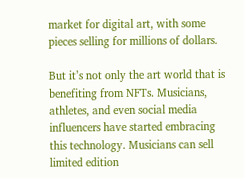market for digital art, with some pieces selling for millions of dollars.

But it’s not only the art world that is benefiting from NFTs. Musicians, athletes, and even social media influencers have started embracing this technology. Musicians can sell limited edition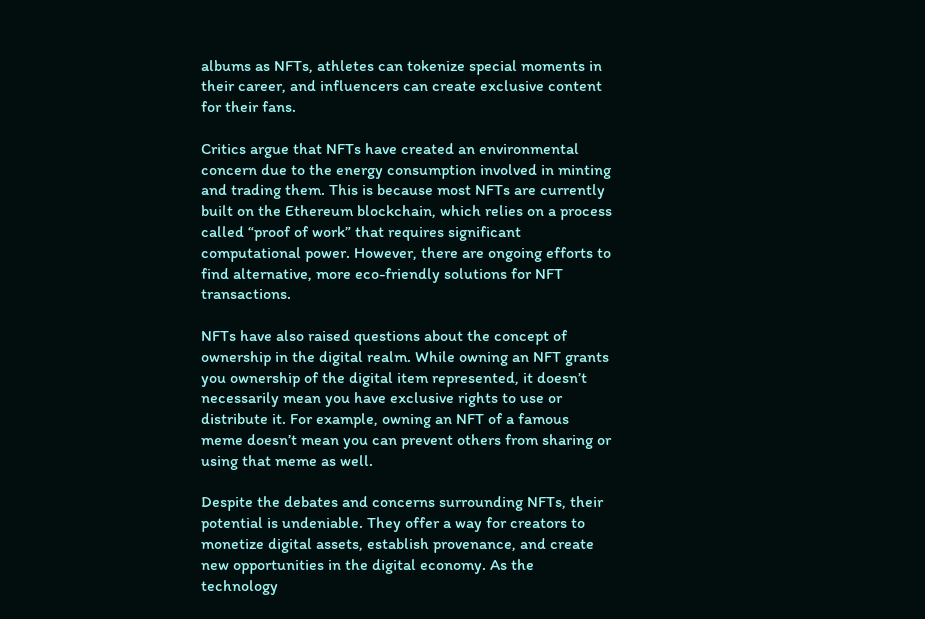albums as NFTs, athletes can tokenize special moments in their career, and influencers can create exclusive content for their fans.

Critics argue that NFTs have created an environmental concern due to the energy consumption involved in minting and trading them. This is because most NFTs are currently built on the Ethereum blockchain, which relies on a process called “proof of work” that requires significant computational power. However, there are ongoing efforts to find alternative, more eco-friendly solutions for NFT transactions.

NFTs have also raised questions about the concept of ownership in the digital realm. While owning an NFT grants you ownership of the digital item represented, it doesn’t necessarily mean you have exclusive rights to use or distribute it. For example, owning an NFT of a famous meme doesn’t mean you can prevent others from sharing or using that meme as well.

Despite the debates and concerns surrounding NFTs, their potential is undeniable. They offer a way for creators to monetize digital assets, establish provenance, and create new opportunities in the digital economy. As the technology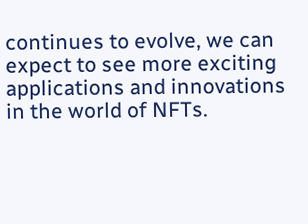continues to evolve, we can expect to see more exciting applications and innovations in the world of NFTs.